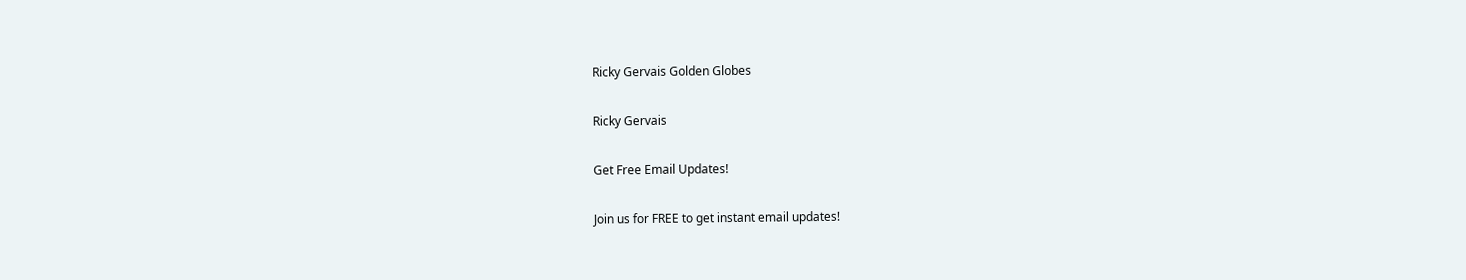Ricky Gervais Golden Globes

Ricky Gervais

Get Free Email Updates!

Join us for FREE to get instant email updates!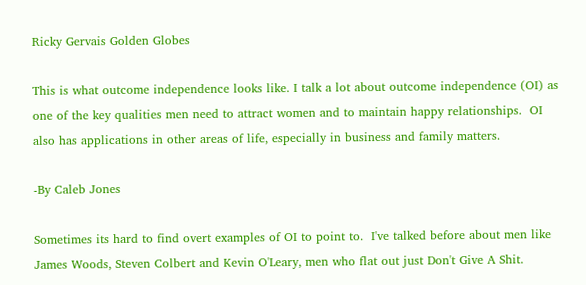Ricky Gervais Golden Globes

This is what outcome independence looks like. I talk a lot about outcome independence (OI) as one of the key qualities men need to attract women and to maintain happy relationships.  OI also has applications in other areas of life, especially in business and family matters.

-By Caleb Jones

Sometimes its hard to find overt examples of OI to point to.  I've talked before about men like James Woods, Steven Colbert and Kevin O'Leary, men who flat out just Don't Give A Shit.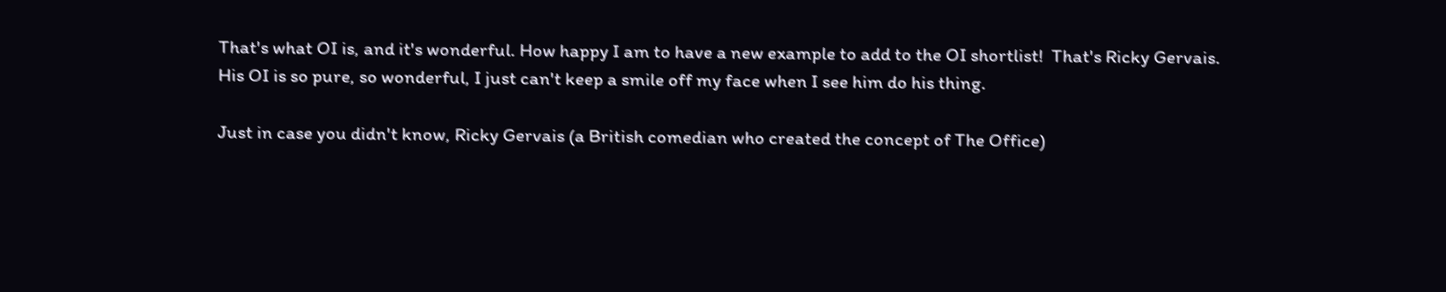That's what OI is, and it's wonderful. How happy I am to have a new example to add to the OI shortlist!  That's Ricky Gervais.  His OI is so pure, so wonderful, I just can't keep a smile off my face when I see him do his thing.

Just in case you didn't know, Ricky Gervais (a British comedian who created the concept of The Office)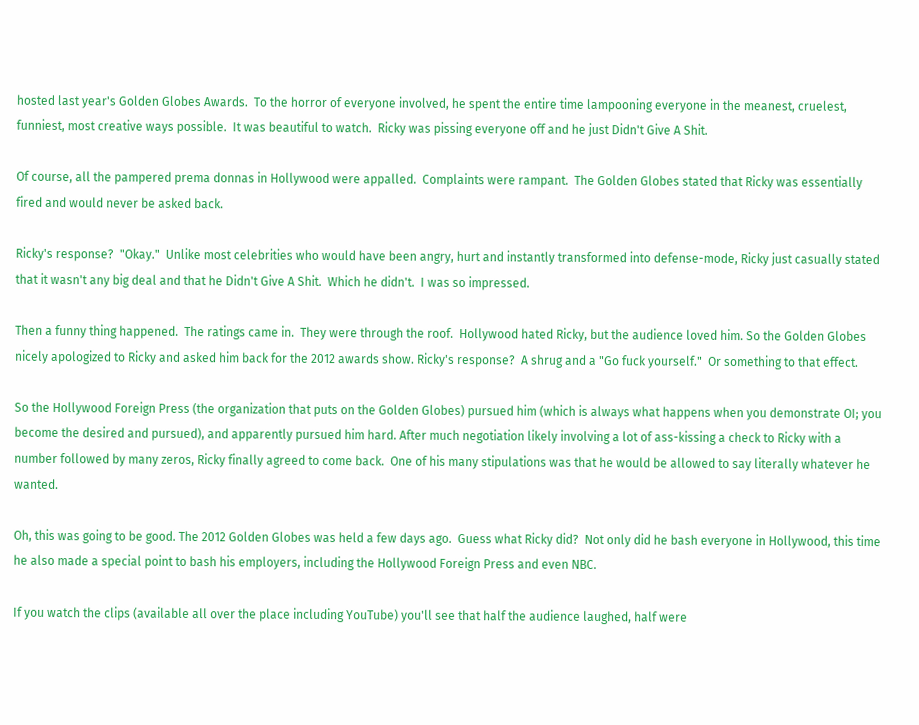hosted last year's Golden Globes Awards.  To the horror of everyone involved, he spent the entire time lampooning everyone in the meanest, cruelest, funniest, most creative ways possible.  It was beautiful to watch.  Ricky was pissing everyone off and he just Didn't Give A Shit.

Of course, all the pampered prema donnas in Hollywood were appalled.  Complaints were rampant.  The Golden Globes stated that Ricky was essentially fired and would never be asked back.

Ricky's response?  "Okay."  Unlike most celebrities who would have been angry, hurt and instantly transformed into defense-mode, Ricky just casually stated that it wasn't any big deal and that he Didn't Give A Shit.  Which he didn't.  I was so impressed.

Then a funny thing happened.  The ratings came in.  They were through the roof.  Hollywood hated Ricky, but the audience loved him. So the Golden Globes nicely apologized to Ricky and asked him back for the 2012 awards show. Ricky's response?  A shrug and a "Go fuck yourself."  Or something to that effect.

So the Hollywood Foreign Press (the organization that puts on the Golden Globes) pursued him (which is always what happens when you demonstrate OI; you become the desired and pursued), and apparently pursued him hard. After much negotiation likely involving a lot of ass-kissing a check to Ricky with a number followed by many zeros, Ricky finally agreed to come back.  One of his many stipulations was that he would be allowed to say literally whatever he wanted.

Oh, this was going to be good. The 2012 Golden Globes was held a few days ago.  Guess what Ricky did?  Not only did he bash everyone in Hollywood, this time he also made a special point to bash his employers, including the Hollywood Foreign Press and even NBC.

If you watch the clips (available all over the place including YouTube) you'll see that half the audience laughed, half were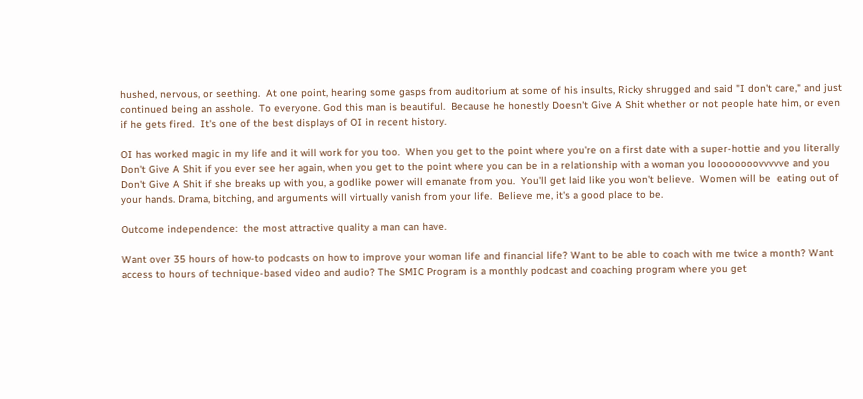hushed, nervous, or seething.  At one point, hearing some gasps from auditorium at some of his insults, Ricky shrugged and said "I don't care," and just continued being an asshole.  To everyone. God this man is beautiful.  Because he honestly Doesn't Give A Shit whether or not people hate him, or even if he gets fired.  It's one of the best displays of OI in recent history.

OI has worked magic in my life and it will work for you too.  When you get to the point where you're on a first date with a super-hottie and you literally Don't Give A Shit if you ever see her again, when you get to the point where you can be in a relationship with a woman you loooooooovvvvve and you Don't Give A Shit if she breaks up with you, a godlike power will emanate from you.  You'll get laid like you won't believe.  Women will be  eating out of your hands. Drama, bitching, and arguments will virtually vanish from your life.  Believe me, it's a good place to be.

Outcome independence:  the most attractive quality a man can have.

Want over 35 hours of how-to podcasts on how to improve your woman life and financial life? Want to be able to coach with me twice a month? Want access to hours of technique-based video and audio? The SMIC Program is a monthly podcast and coaching program where you get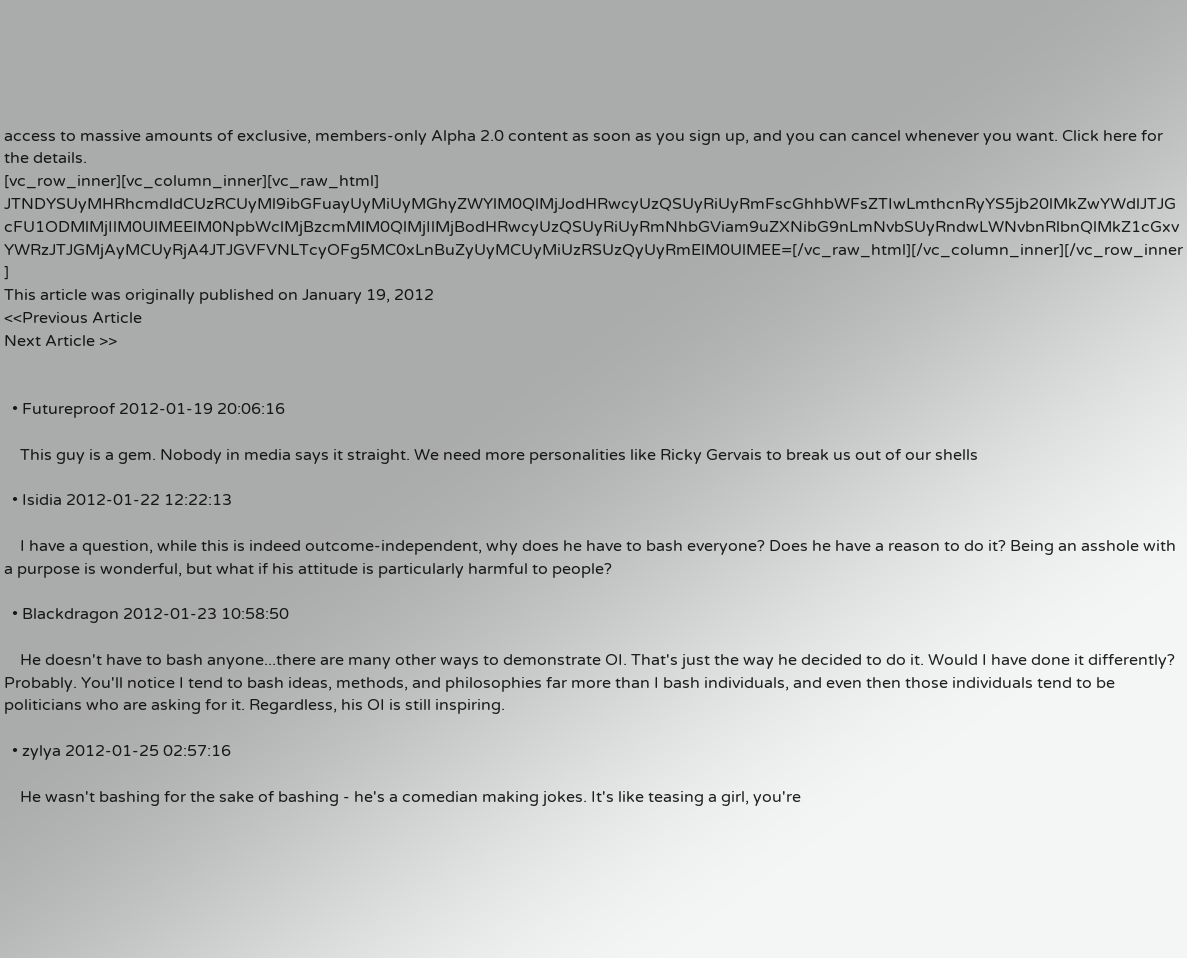access to massive amounts of exclusive, members-only Alpha 2.0 content as soon as you sign up, and you can cancel whenever you want. Click here for the details.
[vc_row_inner][vc_column_inner][vc_raw_html] JTNDYSUyMHRhcmdldCUzRCUyMl9ibGFuayUyMiUyMGhyZWYlM0QlMjJodHRwcyUzQSUyRiUyRmFscGhhbWFsZTIwLmthcnRyYS5jb20lMkZwYWdlJTJGcFU1ODMlMjIlM0UlMEElM0NpbWclMjBzcmMlM0QlMjIlMjBodHRwcyUzQSUyRiUyRmNhbGViam9uZXNibG9nLmNvbSUyRndwLWNvbnRlbnQlMkZ1cGxvYWRzJTJGMjAyMCUyRjA4JTJGVFVNLTcyOFg5MC0xLnBuZyUyMCUyMiUzRSUzQyUyRmElM0UlMEE=[/vc_raw_html][/vc_column_inner][/vc_row_inner]
This article was originally published on January 19, 2012
<<Previous Article
Next Article >>


  • Futureproof 2012-01-19 20:06:16

    This guy is a gem. Nobody in media says it straight. We need more personalities like Ricky Gervais to break us out of our shells

  • Isidia 2012-01-22 12:22:13

    I have a question, while this is indeed outcome-independent, why does he have to bash everyone? Does he have a reason to do it? Being an asshole with a purpose is wonderful, but what if his attitude is particularly harmful to people?

  • Blackdragon 2012-01-23 10:58:50

    He doesn't have to bash anyone...there are many other ways to demonstrate OI. That's just the way he decided to do it. Would I have done it differently? Probably. You'll notice I tend to bash ideas, methods, and philosophies far more than I bash individuals, and even then those individuals tend to be politicians who are asking for it. Regardless, his OI is still inspiring.

  • zylya 2012-01-25 02:57:16

    He wasn't bashing for the sake of bashing - he's a comedian making jokes. It's like teasing a girl, you're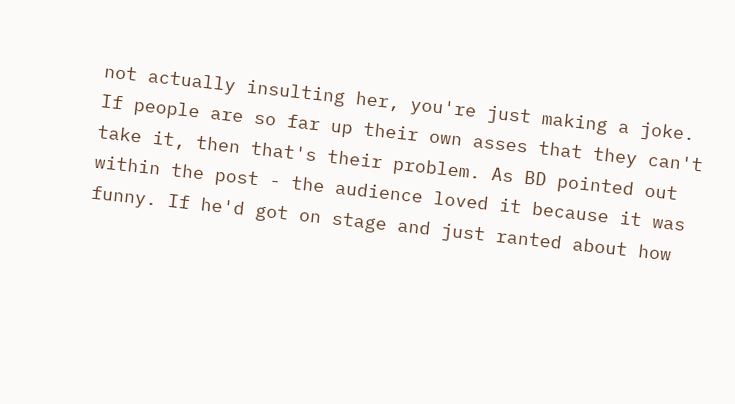not actually insulting her, you're just making a joke. If people are so far up their own asses that they can't take it, then that's their problem. As BD pointed out within the post - the audience loved it because it was funny. If he'd got on stage and just ranted about how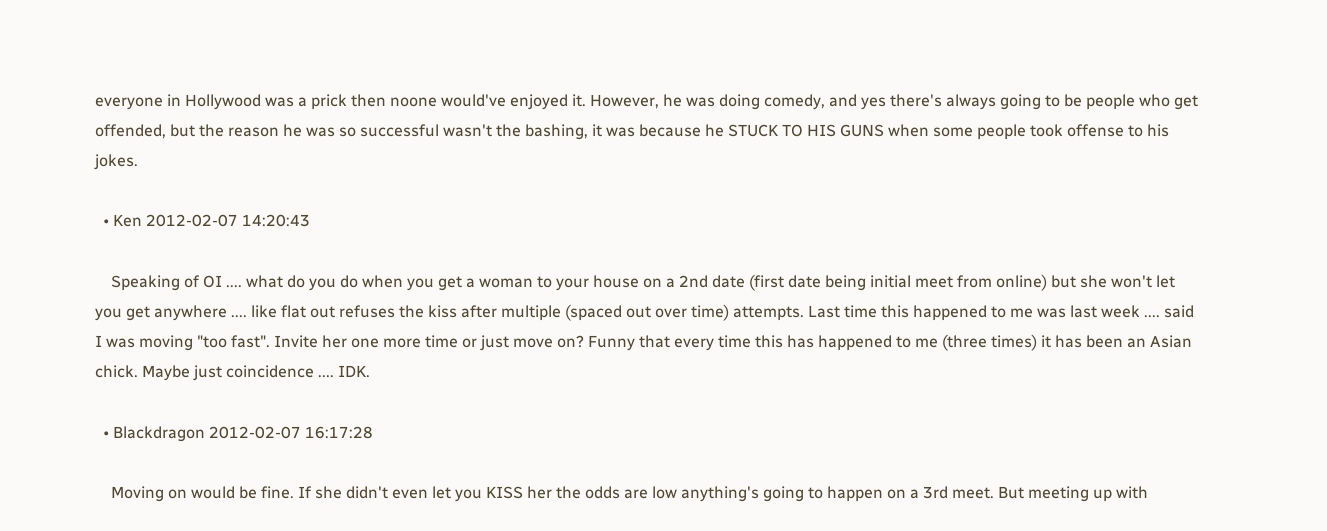everyone in Hollywood was a prick then noone would've enjoyed it. However, he was doing comedy, and yes there's always going to be people who get offended, but the reason he was so successful wasn't the bashing, it was because he STUCK TO HIS GUNS when some people took offense to his jokes.

  • Ken 2012-02-07 14:20:43

    Speaking of OI .... what do you do when you get a woman to your house on a 2nd date (first date being initial meet from online) but she won't let you get anywhere .... like flat out refuses the kiss after multiple (spaced out over time) attempts. Last time this happened to me was last week .... said I was moving "too fast". Invite her one more time or just move on? Funny that every time this has happened to me (three times) it has been an Asian chick. Maybe just coincidence .... IDK.

  • Blackdragon 2012-02-07 16:17:28

    Moving on would be fine. If she didn't even let you KISS her the odds are low anything's going to happen on a 3rd meet. But meeting up with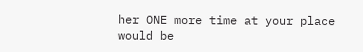her ONE more time at your place would be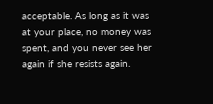acceptable. As long as it was at your place, no money was spent, and you never see her again if she resists again.